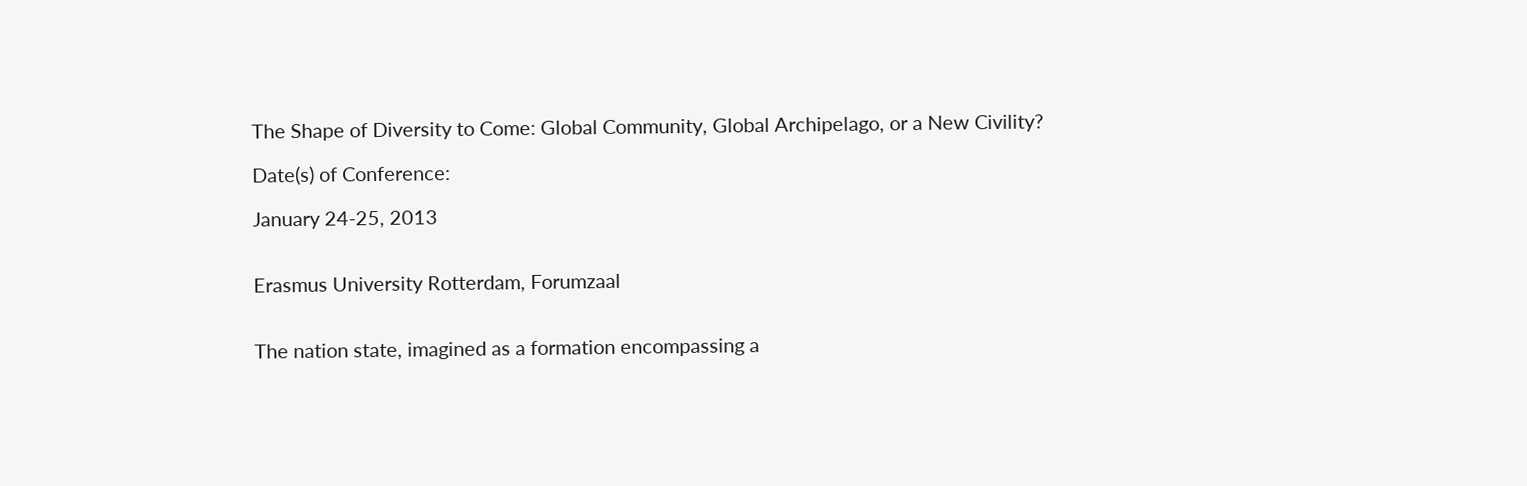The Shape of Diversity to Come: Global Community, Global Archipelago, or a New Civility?

Date(s) of Conference:

January 24-25, 2013


Erasmus University Rotterdam, Forumzaal


The nation state, imagined as a formation encompassing a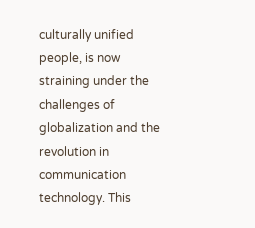culturally unified people, is now straining under the challenges of globalization and the revolution in communication technology. This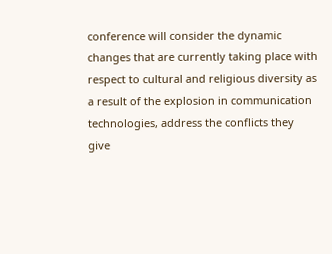conference will consider the dynamic changes that are currently taking place with respect to cultural and religious diversity as a result of the explosion in communication technologies, address the conflicts they give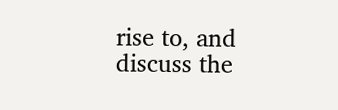rise to, and discuss the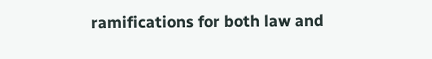ramifications for both law and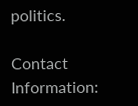politics.

Contact Information: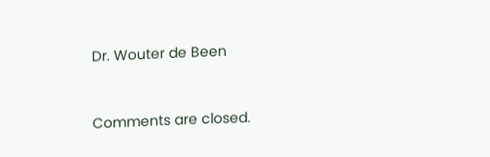Dr. Wouter de Been


Comments are closed.